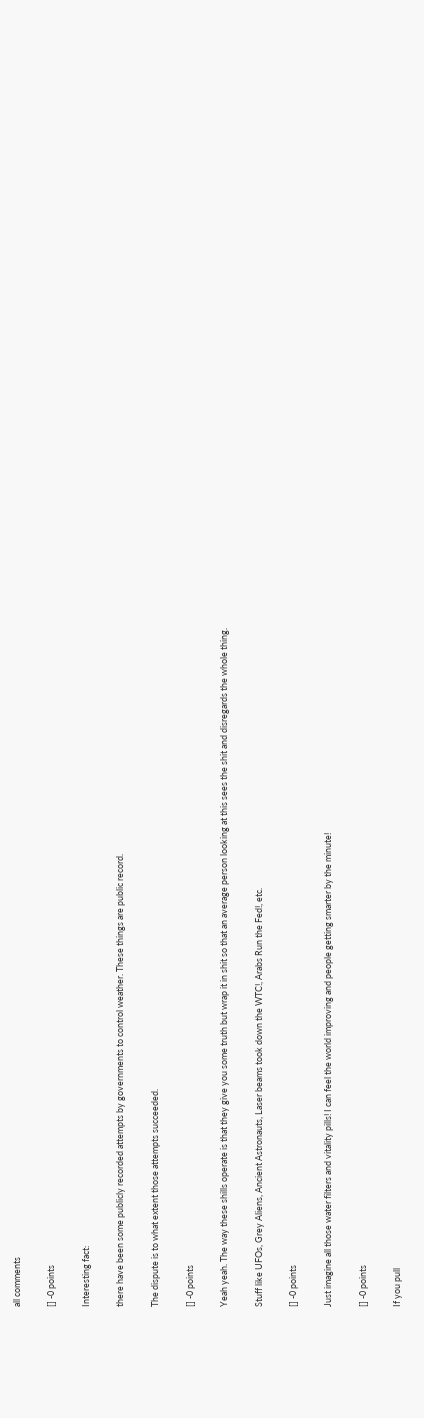all comments

[] -0 points

Interesting fact:

there have been some publicly recorded attempts by governments to control weather. These things are public record.

The dispute is to what extent those attempts succeeded.

[] -0 points

Yeah yeah. The way these shills operate is that they give you some truth but wrap it in shit so that an average person looking at this sees the shit and disregards the whole thing.

Stuff like UFOs, Grey Aliens, Ancient Astronauts, Laser beams took down the WTC!, Arabs Run the Fed!, etc.

[] -0 points

Just imagine all those water filters and vitality pills! I can feel the world improving and people getting smarter by the minute!

[] -0 points

If you pull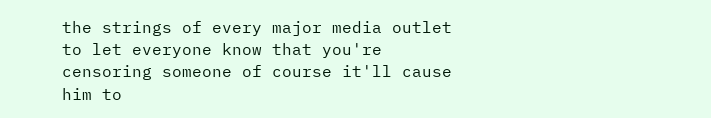the strings of every major media outlet to let everyone know that you're censoring someone of course it'll cause him to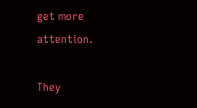get more attention.

They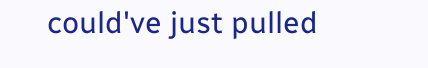could've just pulled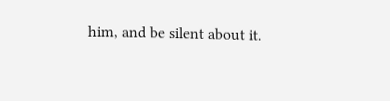him, and be silent about it.